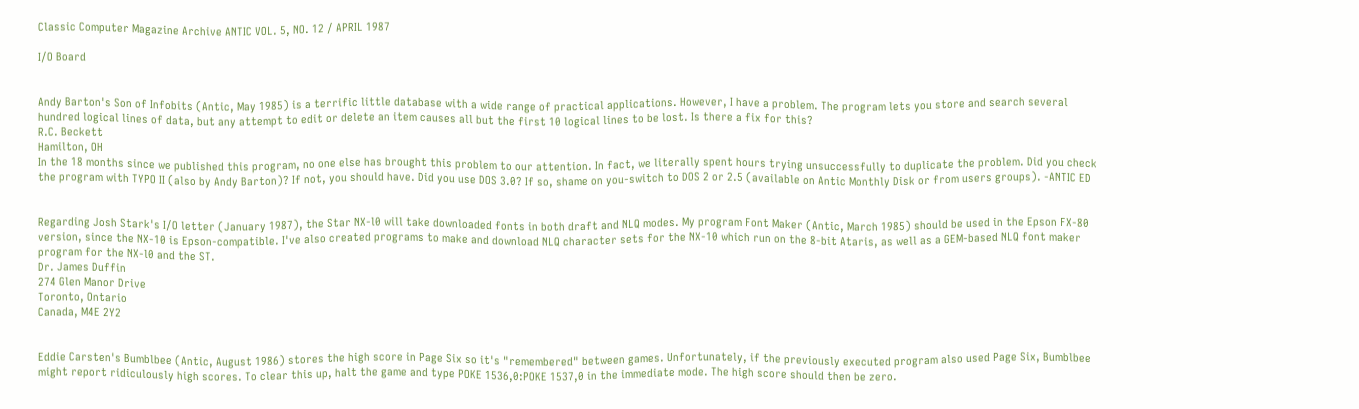Classic Computer Magazine Archive ANTIC VOL. 5, NO. 12 / APRIL 1987

I/O Board


Andy Barton's Son of Infobits (Antic, May 1985) is a terrific little database with a wide range of practical applications. However, I have a problem. The program lets you store and search several hundred logical lines of data, but any attempt to edit or delete an item causes all but the first 10 logical lines to be lost. Is there a fix for this?
R.C. Beckett
Hamilton, OH
In the 18 months since we published this program, no one else has brought this problem to our attention. In fact, we literally spent hours trying unsuccessfully to duplicate the problem. Did you check the program with TYPO II (also by Andy Barton)? If not, you should have. Did you use DOS 3.0? If so, shame on you-switch to DOS 2 or 2.5 (available on Antic Monthly Disk or from users groups). -ANTIC ED


Regarding Josh Stark's I/O letter (January 1987), the Star NX-l0 will take downloaded fonts in both draft and NLQ modes. My program Font Maker (Antic, March 1985) should be used in the Epson FX-80 version, since the NX-10 is Epson-compatible. I've also created programs to make and download NLQ character sets for the NX-10 which run on the 8-bit Ataris, as well as a GEM-based NLQ font maker program for the NX-l0 and the ST.
Dr. James Duffin
274 Glen Manor Drive
Toronto, Ontario
Canada, M4E 2Y2


Eddie Carsten's Bumblbee (Antic, August 1986) stores the high score in Page Six so it's "remembered" between games. Unfortunately, if the previously executed program also used Page Six, Bumblbee might report ridiculously high scores. To clear this up, halt the game and type POKE 1536,0:POKE 1537,0 in the immediate mode. The high score should then be zero.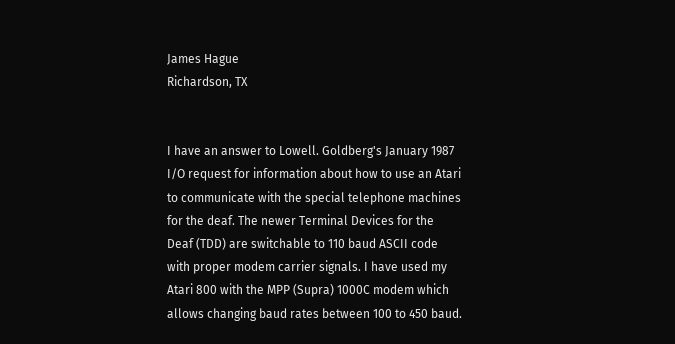James Hague
Richardson, TX


I have an answer to Lowell. Goldberg's January 1987 I/O request for information about how to use an Atari to communicate with the special telephone machines for the deaf. The newer Terminal Devices for the Deaf (TDD) are switchable to 110 baud ASCII code with proper modem carrier signals. I have used my Atari 800 with the MPP (Supra) 1000C modem which allows changing baud rates between 100 to 450 baud.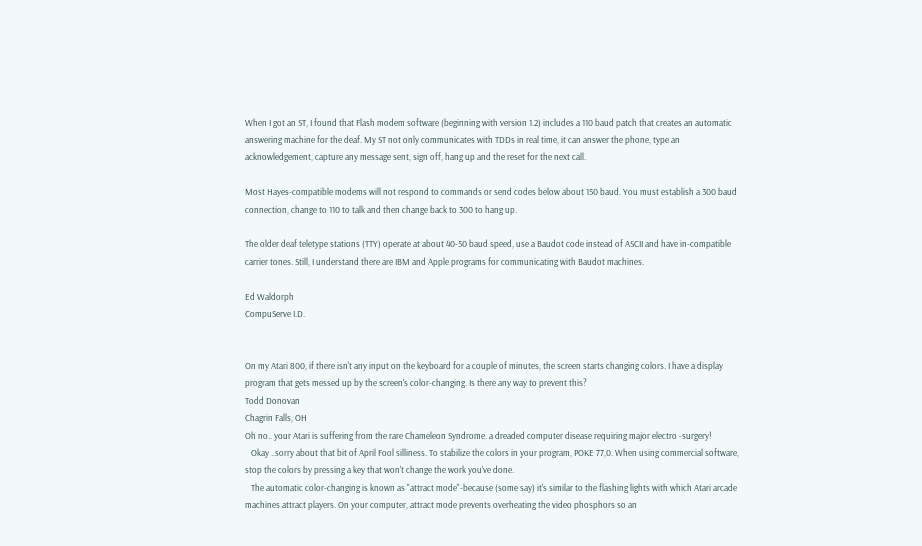When I got an ST, I found that Flash modem software (beginning with version 1.2) includes a 110 baud patch that creates an automatic answering machine for the deaf. My ST not only communicates with TDDs in real time, it can answer the phone, type an acknowledgement, capture any message sent, sign off, hang up and the reset for the next call.

Most Hayes-compatible modems will not respond to commands or send codes below about 150 baud. You must establish a 300 baud connection, change to 110 to talk and then change back to 300 to hang up.

The older deaf teletype stations (TTY) operate at about 40-50 baud speed, use a Baudot code instead of ASCII and have in-compatible carrier tones. Still, I understand there are IBM and Apple programs for communicating with Baudot machines.

Ed Waldorph
CompuServe I.D.


On my Atari 800, if there isn't any input on the keyboard for a couple of minutes, the screen starts changing colors. I have a display program that gets messed up by the screen's color-changing. Is there any way to prevent this?
Todd Donovan
Chagrin Falls, OH
Oh no.. your Atari is suffering from the rare Chameleon Syndrome. a dreaded computer disease requiring major electro -surgery!
   Okay ..sorry about that bit of April Fool silliness. To stabilize the colors in your program, POKE 77,0. When using commercial software, stop the colors by pressing a key that won't change the work you've done.
   The automatic color-changing is known as "attract mode"-because (some say) it's similar to the flashing lights with which Atari arcade machines attract players. On your computer, attract mode prevents overheating the video phosphors so an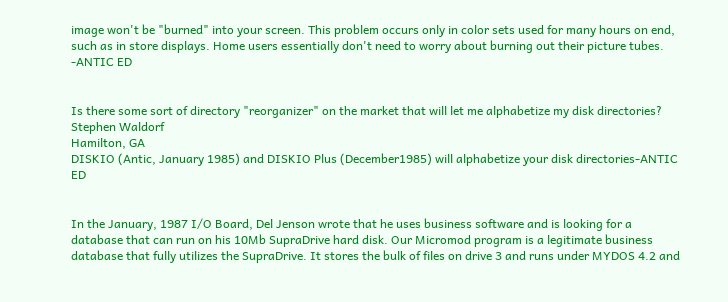image won't be "burned" into your screen. This problem occurs only in color sets used for many hours on end, such as in store displays. Home users essentially don't need to worry about burning out their picture tubes. -ANTIC ED


Is there some sort of directory "reorganizer" on the market that will let me alphabetize my disk directories?
Stephen Waldorf
Hamilton, GA
DISKIO (Antic, January 1985) and DISKIO Plus (December1985) will alphabetize your disk directories-ANTIC ED


In the January, 1987 I/O Board, Del Jenson wrote that he uses business software and is looking for a database that can run on his 10Mb SupraDrive hard disk. Our Micromod program is a legitimate business database that fully utilizes the SupraDrive. It stores the bulk of files on drive 3 and runs under MYDOS 4.2 and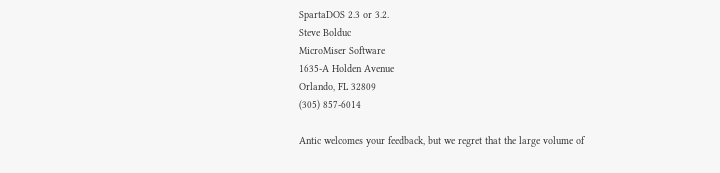SpartaDOS 2.3 or 3.2.
Steve Bolduc
MicroMiser Software
1635-A Holden Avenue
Orlando, FL 32809
(305) 857-6014

Antic welcomes your feedback, but we regret that the large volume of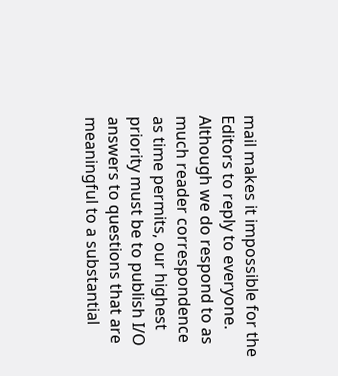mail makes it impossible for the Editors to reply to everyone. Although we do respond to as much reader correspondence as time permits, our highest priority must be to publish I/O answers to questions that are meaningful to a substantial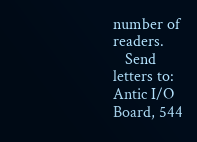number of readers.
   Send letters to: Antic I/O Board, 544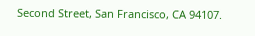Second Street, San Francisco, CA 94107.